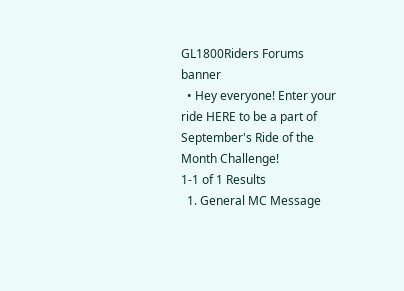GL1800Riders Forums banner
  • Hey everyone! Enter your ride HERE to be a part of September's Ride of the Month Challenge!
1-1 of 1 Results
  1. General MC Message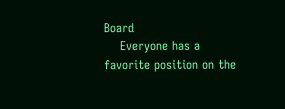Board
    Everyone has a favorite position on the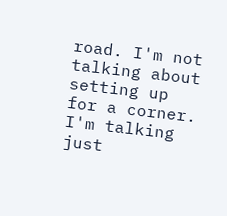road. I'm not talking about setting up for a corner. I'm talking just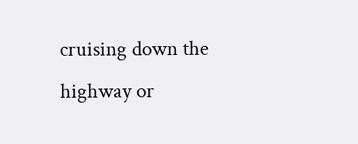cruising down the highway or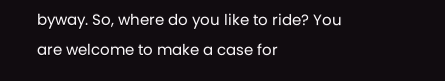byway. So, where do you like to ride? You are welcome to make a case for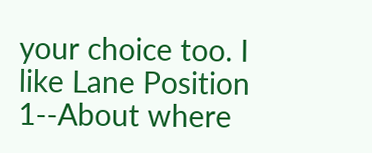your choice too. I like Lane Position 1--About where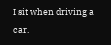I sit when driving a car.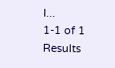I...
1-1 of 1 Results